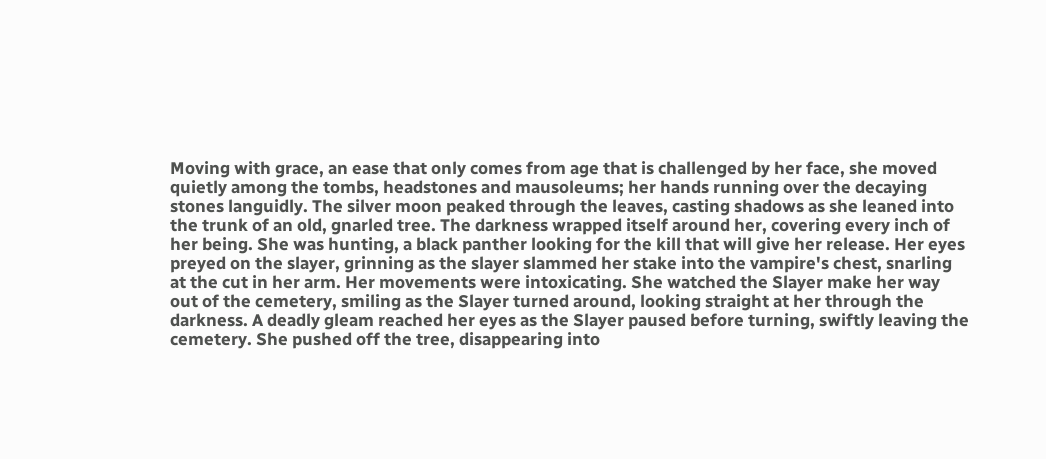Moving with grace, an ease that only comes from age that is challenged by her face, she moved quietly among the tombs, headstones and mausoleums; her hands running over the decaying stones languidly. The silver moon peaked through the leaves, casting shadows as she leaned into the trunk of an old, gnarled tree. The darkness wrapped itself around her, covering every inch of her being. She was hunting, a black panther looking for the kill that will give her release. Her eyes preyed on the slayer, grinning as the slayer slammed her stake into the vampire's chest, snarling at the cut in her arm. Her movements were intoxicating. She watched the Slayer make her way out of the cemetery, smiling as the Slayer turned around, looking straight at her through the darkness. A deadly gleam reached her eyes as the Slayer paused before turning, swiftly leaving the cemetery. She pushed off the tree, disappearing into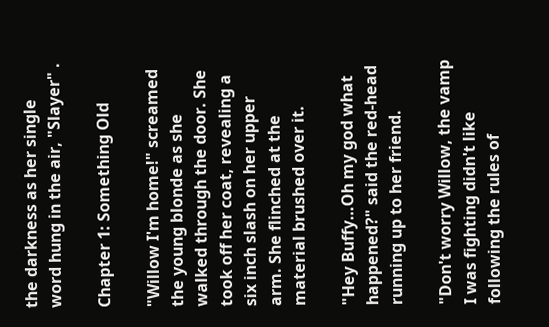the darkness as her single word hung in the air, "Slayer" .

Chapter 1: Something Old

"Willow I'm home!" screamed the young blonde as she walked through the door. She took off her coat, revealing a six inch slash on her upper arm. She flinched at the material brushed over it.

"Hey Buffy…Oh my god what happened?" said the red-head running up to her friend.

"Don't worry Willow, the vamp I was fighting didn't like following the rules of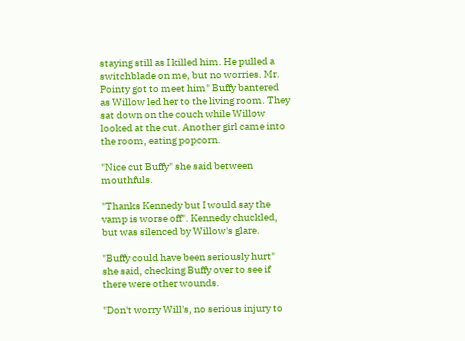staying still as I killed him. He pulled a switchblade on me, but no worries. Mr. Pointy got to meet him" Buffy bantered as Willow led her to the living room. They sat down on the couch while Willow looked at the cut. Another girl came into the room, eating popcorn.

"Nice cut Buffy" she said between mouthfuls.

"Thanks Kennedy but I would say the vamp is worse off". Kennedy chuckled, but was silenced by Willow's glare.

"Buffy could have been seriously hurt" she said, checking Buffy over to see if there were other wounds.

"Don't worry Will's, no serious injury to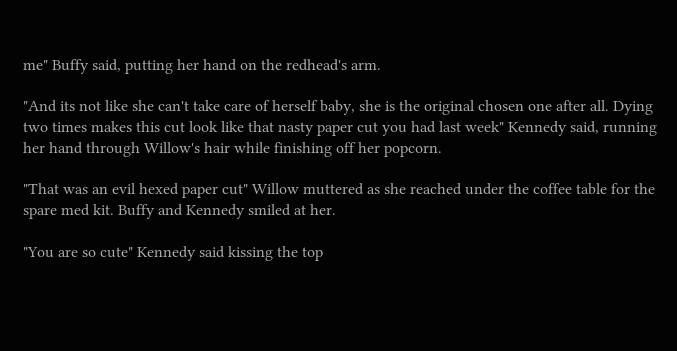me" Buffy said, putting her hand on the redhead's arm.

"And its not like she can't take care of herself baby, she is the original chosen one after all. Dying two times makes this cut look like that nasty paper cut you had last week" Kennedy said, running her hand through Willow's hair while finishing off her popcorn.

"That was an evil hexed paper cut" Willow muttered as she reached under the coffee table for the spare med kit. Buffy and Kennedy smiled at her.

"You are so cute" Kennedy said kissing the top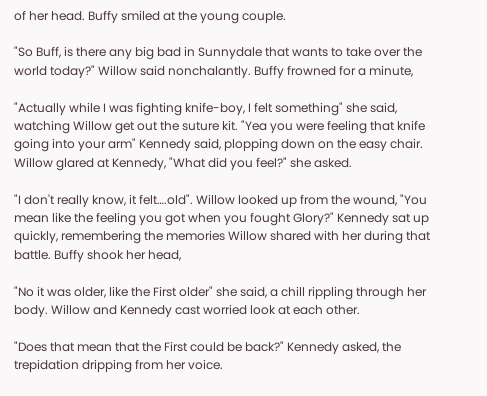of her head. Buffy smiled at the young couple.

"So Buff, is there any big bad in Sunnydale that wants to take over the world today?" Willow said nonchalantly. Buffy frowned for a minute,

"Actually while I was fighting knife-boy, I felt something" she said, watching Willow get out the suture kit. "Yea you were feeling that knife going into your arm" Kennedy said, plopping down on the easy chair. Willow glared at Kennedy, "What did you feel?" she asked.

"I don't really know, it felt….old". Willow looked up from the wound, "You mean like the feeling you got when you fought Glory?" Kennedy sat up quickly, remembering the memories Willow shared with her during that battle. Buffy shook her head,

"No it was older, like the First older" she said, a chill rippling through her body. Willow and Kennedy cast worried look at each other.

"Does that mean that the First could be back?" Kennedy asked, the trepidation dripping from her voice.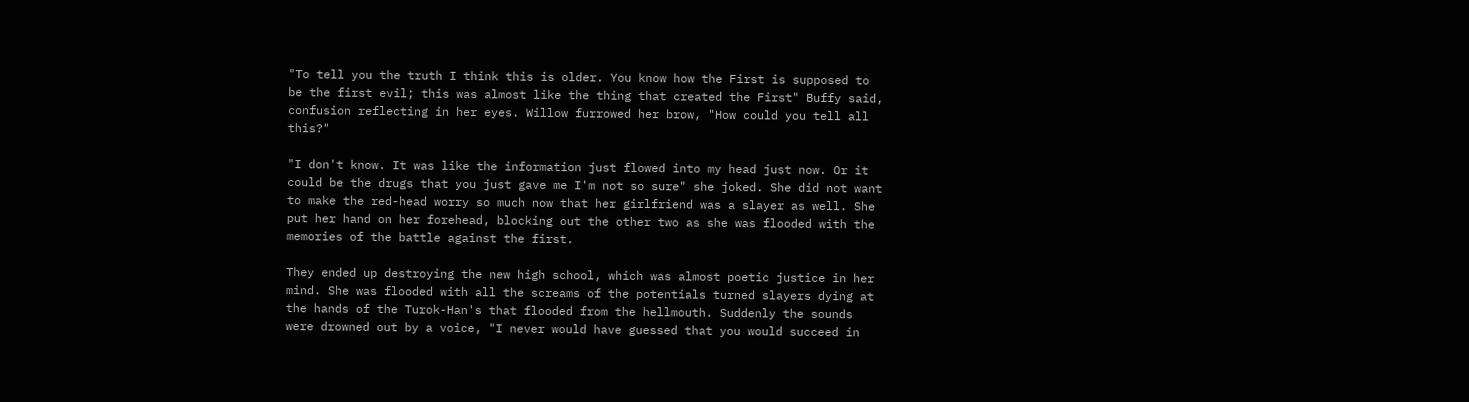"To tell you the truth I think this is older. You know how the First is supposed to be the first evil; this was almost like the thing that created the First" Buffy said, confusion reflecting in her eyes. Willow furrowed her brow, "How could you tell all this?"

"I don't know. It was like the information just flowed into my head just now. Or it could be the drugs that you just gave me I'm not so sure" she joked. She did not want to make the red-head worry so much now that her girlfriend was a slayer as well. She put her hand on her forehead, blocking out the other two as she was flooded with the memories of the battle against the first.

They ended up destroying the new high school, which was almost poetic justice in her mind. She was flooded with all the screams of the potentials turned slayers dying at the hands of the Turok-Han's that flooded from the hellmouth. Suddenly the sounds were drowned out by a voice, "I never would have guessed that you would succeed in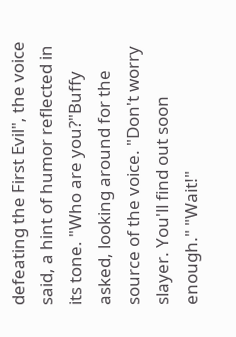defeating the First Evil", the voice said, a hint of humor reflected in its tone. "Who are you?"Buffy asked, looking around for the source of the voice. "Don't worry slayer. You'll find out soon enough." "Wait!"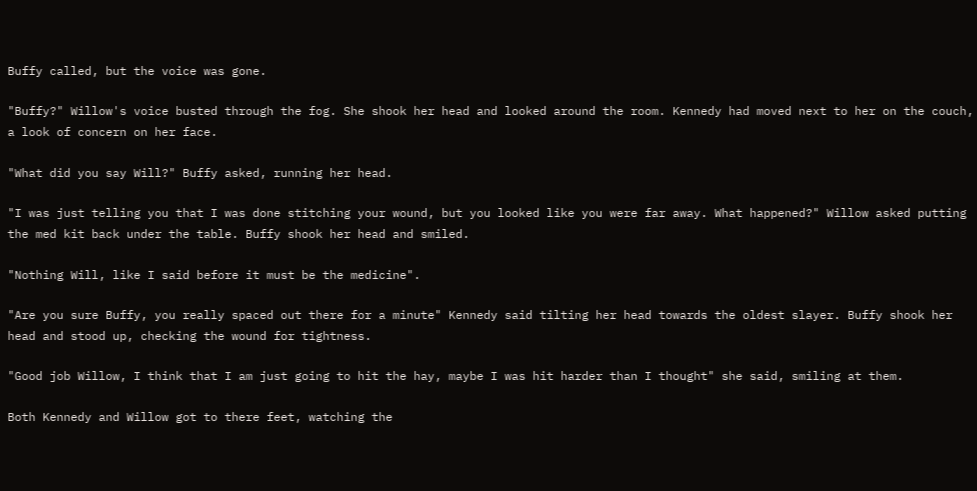Buffy called, but the voice was gone.

"Buffy?" Willow's voice busted through the fog. She shook her head and looked around the room. Kennedy had moved next to her on the couch, a look of concern on her face.

"What did you say Will?" Buffy asked, running her head.

"I was just telling you that I was done stitching your wound, but you looked like you were far away. What happened?" Willow asked putting the med kit back under the table. Buffy shook her head and smiled.

"Nothing Will, like I said before it must be the medicine".

"Are you sure Buffy, you really spaced out there for a minute" Kennedy said tilting her head towards the oldest slayer. Buffy shook her head and stood up, checking the wound for tightness.

"Good job Willow, I think that I am just going to hit the hay, maybe I was hit harder than I thought" she said, smiling at them.

Both Kennedy and Willow got to there feet, watching the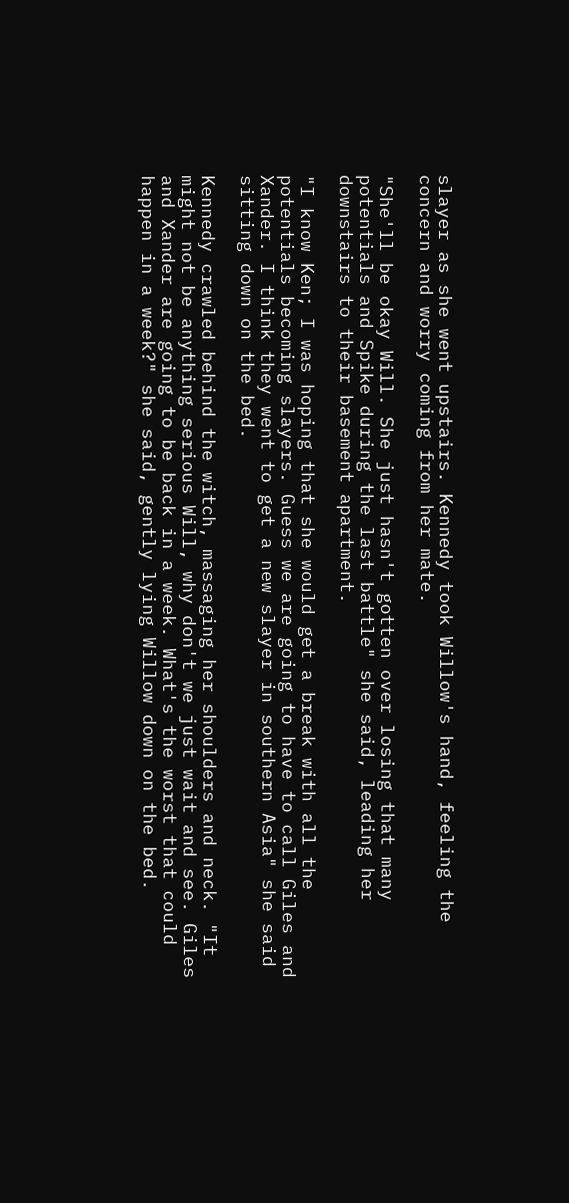slayer as she went upstairs. Kennedy took Willow's hand, feeling the concern and worry coming from her mate.

"She'll be okay Will. She just hasn't gotten over losing that many potentials and Spike during the last battle" she said, leading her downstairs to their basement apartment.

"I know Ken; I was hoping that she would get a break with all the potentials becoming slayers. Guess we are going to have to call Giles and Xander. I think they went to get a new slayer in southern Asia" she said sitting down on the bed.

Kennedy crawled behind the witch, massaging her shoulders and neck. "It might not be anything serious Will, why don't we just wait and see. Giles and Xander are going to be back in a week. What's the worst that could happen in a week?" she said, gently lying Willow down on the bed.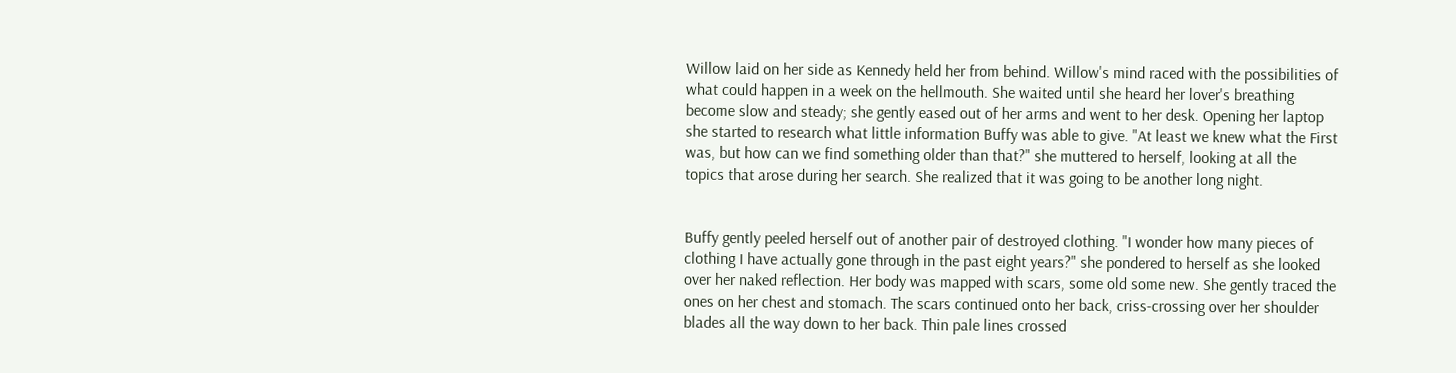Willow laid on her side as Kennedy held her from behind. Willow's mind raced with the possibilities of what could happen in a week on the hellmouth. She waited until she heard her lover's breathing become slow and steady; she gently eased out of her arms and went to her desk. Opening her laptop she started to research what little information Buffy was able to give. "At least we knew what the First was, but how can we find something older than that?" she muttered to herself, looking at all the topics that arose during her search. She realized that it was going to be another long night.


Buffy gently peeled herself out of another pair of destroyed clothing. "I wonder how many pieces of clothing I have actually gone through in the past eight years?" she pondered to herself as she looked over her naked reflection. Her body was mapped with scars, some old some new. She gently traced the ones on her chest and stomach. The scars continued onto her back, criss-crossing over her shoulder blades all the way down to her back. Thin pale lines crossed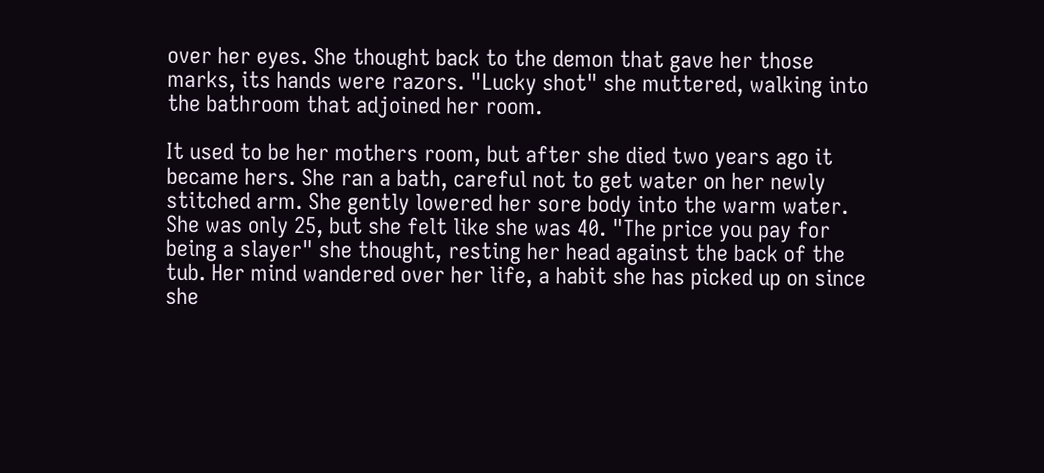over her eyes. She thought back to the demon that gave her those marks, its hands were razors. "Lucky shot" she muttered, walking into the bathroom that adjoined her room.

It used to be her mothers room, but after she died two years ago it became hers. She ran a bath, careful not to get water on her newly stitched arm. She gently lowered her sore body into the warm water. She was only 25, but she felt like she was 40. "The price you pay for being a slayer" she thought, resting her head against the back of the tub. Her mind wandered over her life, a habit she has picked up on since she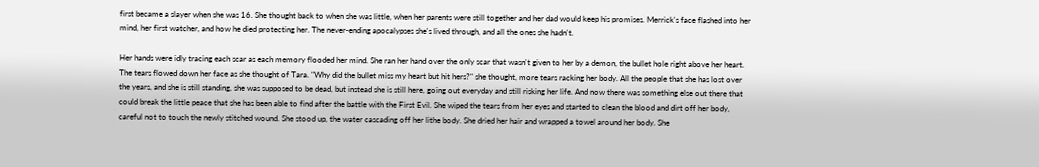first became a slayer when she was 16. She thought back to when she was little, when her parents were still together and her dad would keep his promises. Merrick's face flashed into her mind, her first watcher, and how he died protecting her. The never-ending apocalypses she's lived through, and all the ones she hadn't.

Her hands were idly tracing each scar as each memory flooded her mind. She ran her hand over the only scar that wasn't given to her by a demon, the bullet hole right above her heart. The tears flowed down her face as she thought of Tara. "Why did the bullet miss my heart but hit hers?" she thought, more tears racking her body. All the people that she has lost over the years, and she is still standing, she was supposed to be dead, but instead she is still here, going out everyday and still risking her life. And now there was something else out there that could break the little peace that she has been able to find after the battle with the First Evil. She wiped the tears from her eyes and started to clean the blood and dirt off her body, careful not to touch the newly stitched wound. She stood up, the water cascading off her lithe body. She dried her hair and wrapped a towel around her body. She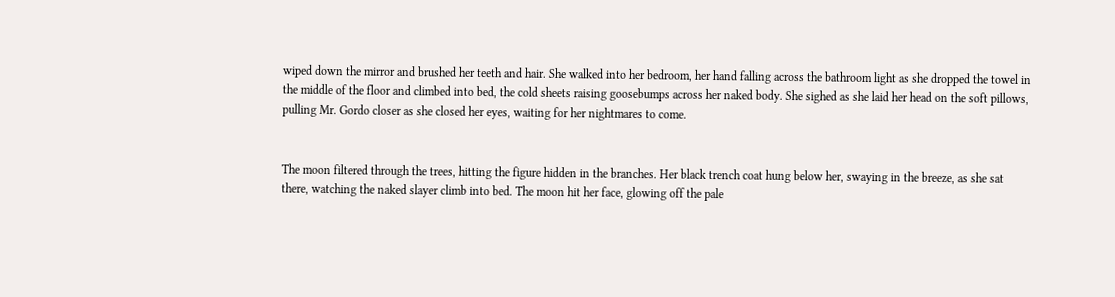wiped down the mirror and brushed her teeth and hair. She walked into her bedroom, her hand falling across the bathroom light as she dropped the towel in the middle of the floor and climbed into bed, the cold sheets raising goosebumps across her naked body. She sighed as she laid her head on the soft pillows, pulling Mr. Gordo closer as she closed her eyes, waiting for her nightmares to come.


The moon filtered through the trees, hitting the figure hidden in the branches. Her black trench coat hung below her, swaying in the breeze, as she sat there, watching the naked slayer climb into bed. The moon hit her face, glowing off the pale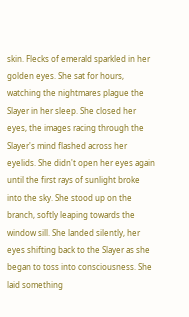skin. Flecks of emerald sparkled in her golden eyes. She sat for hours, watching the nightmares plague the Slayer in her sleep. She closed her eyes, the images racing through the Slayer's mind flashed across her eyelids. She didn't open her eyes again until the first rays of sunlight broke into the sky. She stood up on the branch, softly leaping towards the window sill. She landed silently, her eyes shifting back to the Slayer as she began to toss into consciousness. She laid something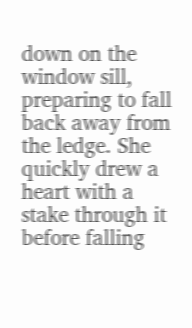down on the window sill, preparing to fall back away from the ledge. She quickly drew a heart with a stake through it before falling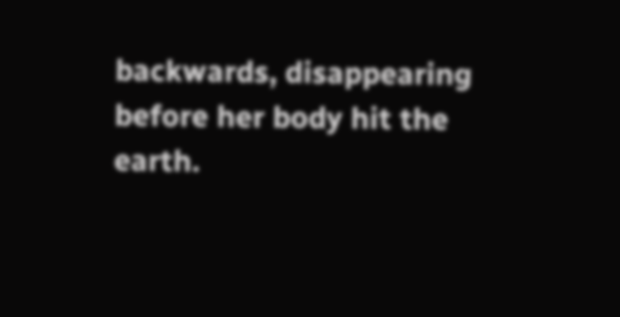backwards, disappearing before her body hit the earth.